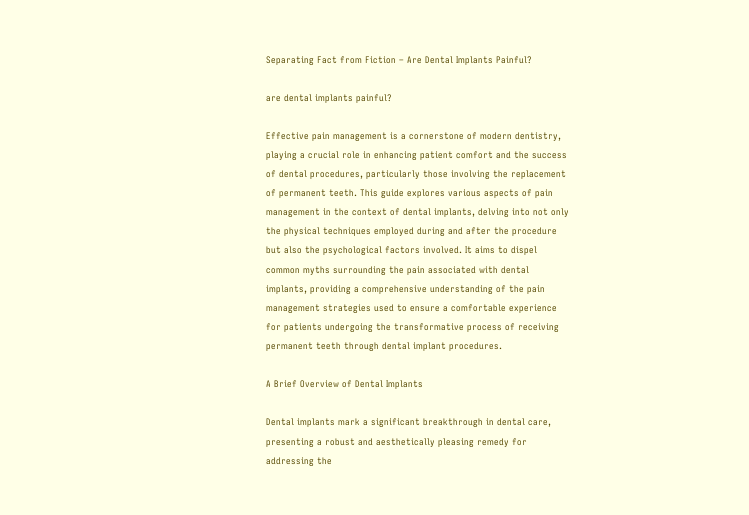Separating Fact from Fiction – Are Dental Implants Painful?

are dental implants painful?

Effective pain management is a cornerstone of modern dentistry, playing a crucial role in enhancing patient comfort and the success of dental procedures, particularly those involving the replacement of permanent teeth. This guide explores various aspects of pain management in the context of dental implants, delving into not only the physical techniques employed during and after the procedure but also the psychological factors involved. It aims to dispel common myths surrounding the pain associated with dental implants, providing a comprehensive understanding of the pain management strategies used to ensure a comfortable experience for patients undergoing the transformative process of receiving permanent teeth through dental implant procedures.

A Brief Overview of Dental Implants

Dental implants mark a significant breakthrough in dental care, presenting a robust and aesthetically pleasing remedy for addressing the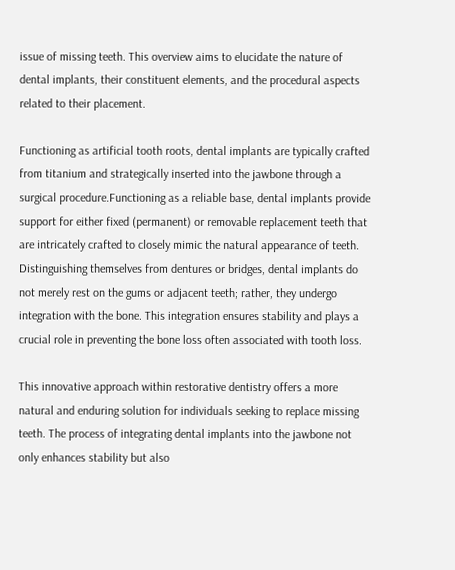issue of missing teeth. This overview aims to elucidate the nature of dental implants, their constituent elements, and the procedural aspects related to their placement.

Functioning as artificial tooth roots, dental implants are typically crafted from titanium and strategically inserted into the jawbone through a surgical procedure.Functioning as a reliable base, dental implants provide support for either fixed (permanent) or removable replacement teeth that are intricately crafted to closely mimic the natural appearance of teeth. Distinguishing themselves from dentures or bridges, dental implants do not merely rest on the gums or adjacent teeth; rather, they undergo integration with the bone. This integration ensures stability and plays a crucial role in preventing the bone loss often associated with tooth loss.

This innovative approach within restorative dentistry offers a more natural and enduring solution for individuals seeking to replace missing teeth. The process of integrating dental implants into the jawbone not only enhances stability but also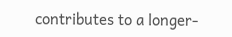contributes to a longer-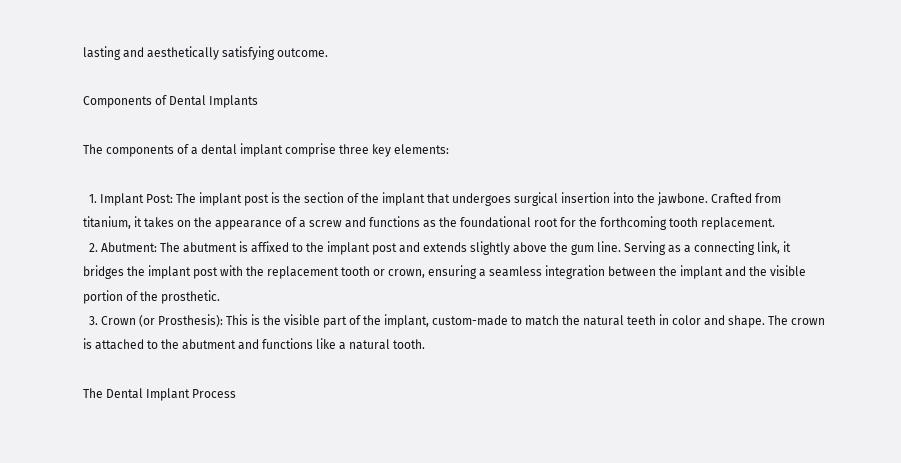lasting and aesthetically satisfying outcome.

Components of Dental Implants

The components of a dental implant comprise three key elements:

  1. Implant Post: The implant post is the section of the implant that undergoes surgical insertion into the jawbone. Crafted from titanium, it takes on the appearance of a screw and functions as the foundational root for the forthcoming tooth replacement.
  2. Abutment: The abutment is affixed to the implant post and extends slightly above the gum line. Serving as a connecting link, it bridges the implant post with the replacement tooth or crown, ensuring a seamless integration between the implant and the visible portion of the prosthetic.
  3. Crown (or Prosthesis): This is the visible part of the implant, custom-made to match the natural teeth in color and shape. The crown is attached to the abutment and functions like a natural tooth.

The Dental Implant Process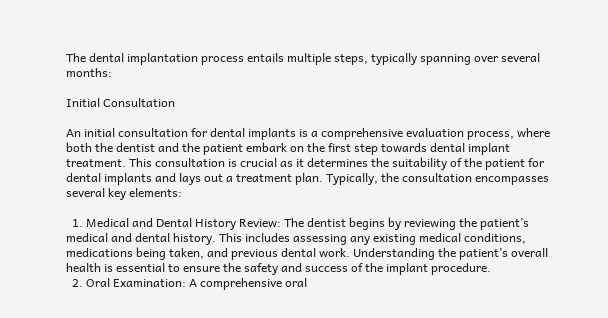The dental implantation process entails multiple steps, typically spanning over several months:

Initial Consultation

An initial consultation for dental implants is a comprehensive evaluation process, where both the dentist and the patient embark on the first step towards dental implant treatment. This consultation is crucial as it determines the suitability of the patient for dental implants and lays out a treatment plan. Typically, the consultation encompasses several key elements:

  1. Medical and Dental History Review: The dentist begins by reviewing the patient’s medical and dental history. This includes assessing any existing medical conditions, medications being taken, and previous dental work. Understanding the patient’s overall health is essential to ensure the safety and success of the implant procedure.
  2. Oral Examination: A comprehensive oral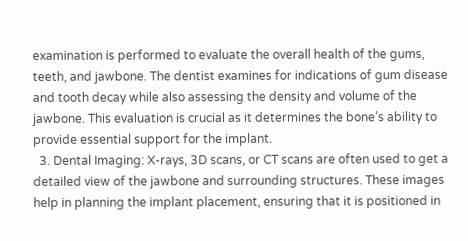examination is performed to evaluate the overall health of the gums, teeth, and jawbone. The dentist examines for indications of gum disease and tooth decay while also assessing the density and volume of the jawbone. This evaluation is crucial as it determines the bone’s ability to provide essential support for the implant.
  3. Dental Imaging: X-rays, 3D scans, or CT scans are often used to get a detailed view of the jawbone and surrounding structures. These images help in planning the implant placement, ensuring that it is positioned in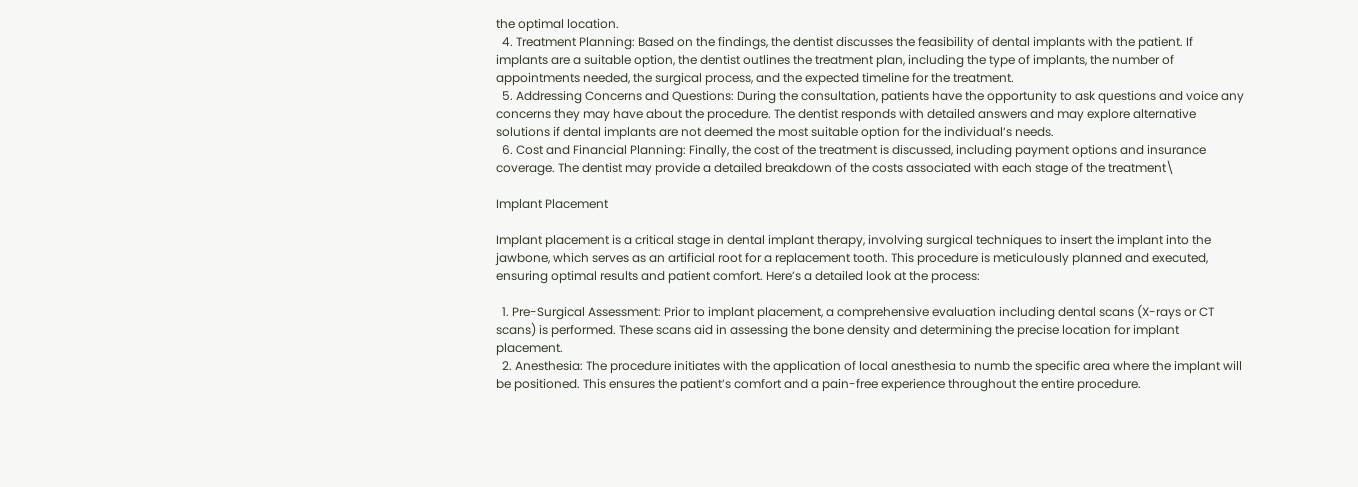the optimal location.
  4. Treatment Planning: Based on the findings, the dentist discusses the feasibility of dental implants with the patient. If implants are a suitable option, the dentist outlines the treatment plan, including the type of implants, the number of appointments needed, the surgical process, and the expected timeline for the treatment.
  5. Addressing Concerns and Questions: During the consultation, patients have the opportunity to ask questions and voice any concerns they may have about the procedure. The dentist responds with detailed answers and may explore alternative solutions if dental implants are not deemed the most suitable option for the individual’s needs.
  6. Cost and Financial Planning: Finally, the cost of the treatment is discussed, including payment options and insurance coverage. The dentist may provide a detailed breakdown of the costs associated with each stage of the treatment\

Implant Placement

Implant placement is a critical stage in dental implant therapy, involving surgical techniques to insert the implant into the jawbone, which serves as an artificial root for a replacement tooth. This procedure is meticulously planned and executed, ensuring optimal results and patient comfort. Here’s a detailed look at the process:

  1. Pre-Surgical Assessment: Prior to implant placement, a comprehensive evaluation including dental scans (X-rays or CT scans) is performed. These scans aid in assessing the bone density and determining the precise location for implant placement.
  2. Anesthesia: The procedure initiates with the application of local anesthesia to numb the specific area where the implant will be positioned. This ensures the patient’s comfort and a pain-free experience throughout the entire procedure.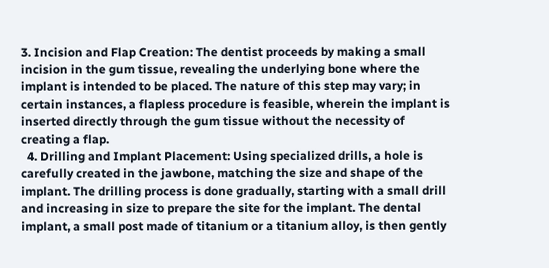3. Incision and Flap Creation: The dentist proceeds by making a small incision in the gum tissue, revealing the underlying bone where the implant is intended to be placed. The nature of this step may vary; in certain instances, a flapless procedure is feasible, wherein the implant is inserted directly through the gum tissue without the necessity of creating a flap.
  4. Drilling and Implant Placement: Using specialized drills, a hole is carefully created in the jawbone, matching the size and shape of the implant. The drilling process is done gradually, starting with a small drill and increasing in size to prepare the site for the implant. The dental implant, a small post made of titanium or a titanium alloy, is then gently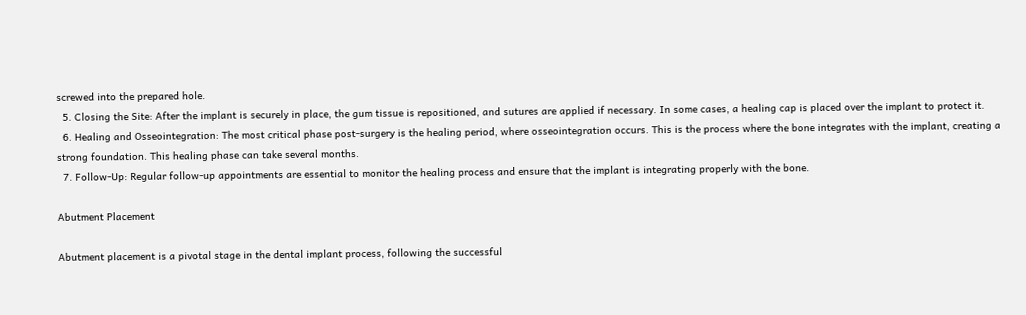screwed into the prepared hole.
  5. Closing the Site: After the implant is securely in place, the gum tissue is repositioned, and sutures are applied if necessary. In some cases, a healing cap is placed over the implant to protect it.
  6. Healing and Osseointegration: The most critical phase post-surgery is the healing period, where osseointegration occurs. This is the process where the bone integrates with the implant, creating a strong foundation. This healing phase can take several months.
  7. Follow-Up: Regular follow-up appointments are essential to monitor the healing process and ensure that the implant is integrating properly with the bone.

Abutment Placement

Abutment placement is a pivotal stage in the dental implant process, following the successful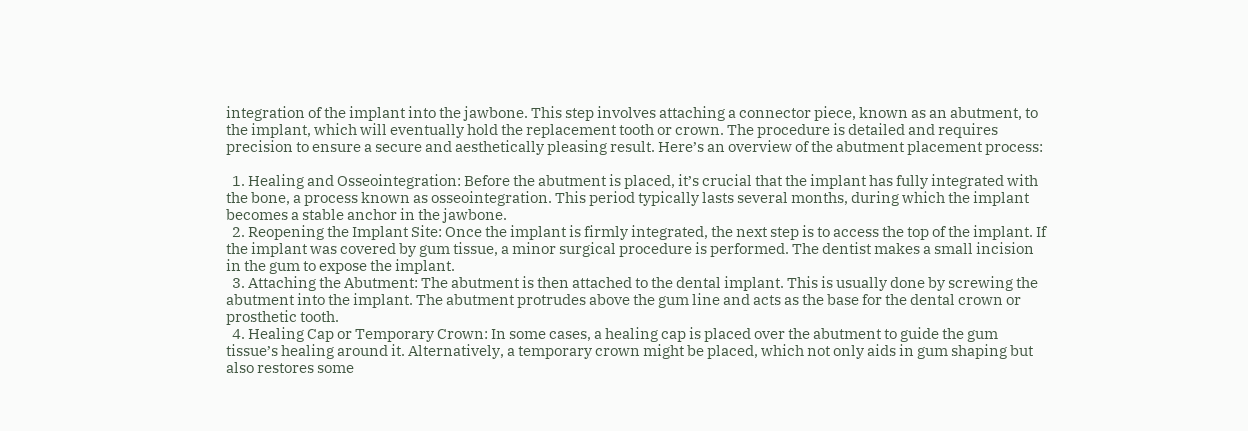integration of the implant into the jawbone. This step involves attaching a connector piece, known as an abutment, to the implant, which will eventually hold the replacement tooth or crown. The procedure is detailed and requires precision to ensure a secure and aesthetically pleasing result. Here’s an overview of the abutment placement process:

  1. Healing and Osseointegration: Before the abutment is placed, it’s crucial that the implant has fully integrated with the bone, a process known as osseointegration. This period typically lasts several months, during which the implant becomes a stable anchor in the jawbone.
  2. Reopening the Implant Site: Once the implant is firmly integrated, the next step is to access the top of the implant. If the implant was covered by gum tissue, a minor surgical procedure is performed. The dentist makes a small incision in the gum to expose the implant.
  3. Attaching the Abutment: The abutment is then attached to the dental implant. This is usually done by screwing the abutment into the implant. The abutment protrudes above the gum line and acts as the base for the dental crown or prosthetic tooth.
  4. Healing Cap or Temporary Crown: In some cases, a healing cap is placed over the abutment to guide the gum tissue’s healing around it. Alternatively, a temporary crown might be placed, which not only aids in gum shaping but also restores some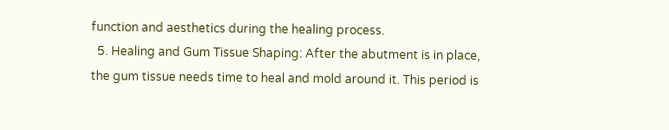function and aesthetics during the healing process.
  5. Healing and Gum Tissue Shaping: After the abutment is in place, the gum tissue needs time to heal and mold around it. This period is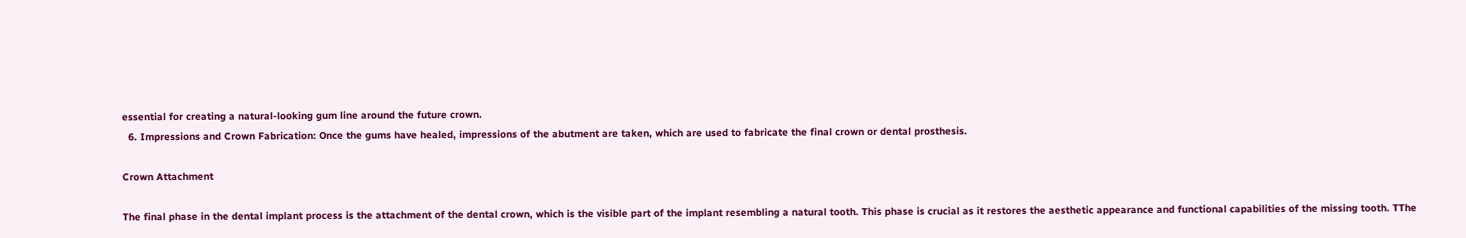essential for creating a natural-looking gum line around the future crown.
  6. Impressions and Crown Fabrication: Once the gums have healed, impressions of the abutment are taken, which are used to fabricate the final crown or dental prosthesis.

Crown Attachment

The final phase in the dental implant process is the attachment of the dental crown, which is the visible part of the implant resembling a natural tooth. This phase is crucial as it restores the aesthetic appearance and functional capabilities of the missing tooth. TThe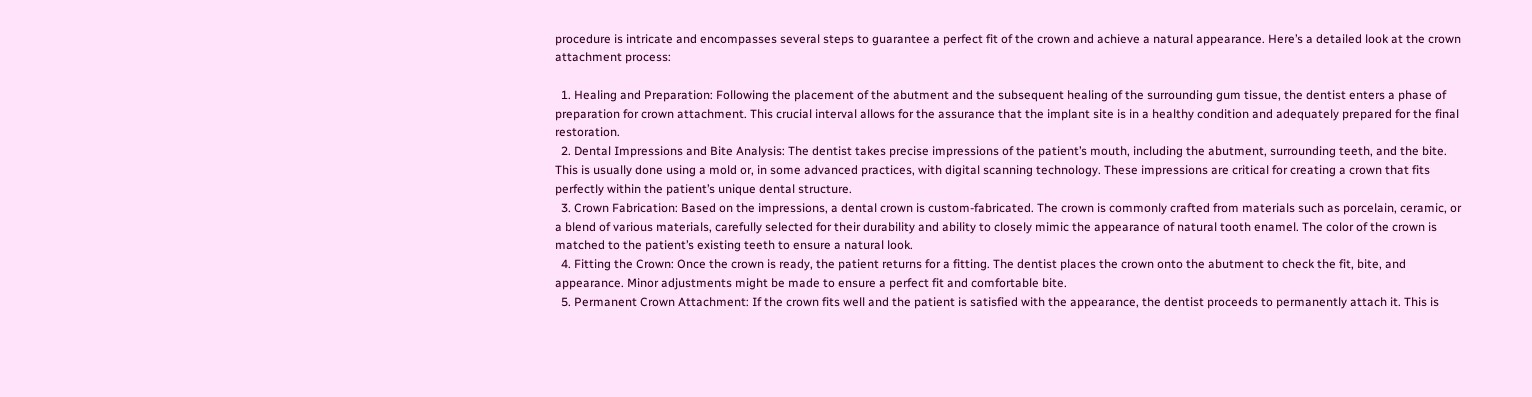procedure is intricate and encompasses several steps to guarantee a perfect fit of the crown and achieve a natural appearance. Here’s a detailed look at the crown attachment process:

  1. Healing and Preparation: Following the placement of the abutment and the subsequent healing of the surrounding gum tissue, the dentist enters a phase of preparation for crown attachment. This crucial interval allows for the assurance that the implant site is in a healthy condition and adequately prepared for the final restoration.
  2. Dental Impressions and Bite Analysis: The dentist takes precise impressions of the patient’s mouth, including the abutment, surrounding teeth, and the bite. This is usually done using a mold or, in some advanced practices, with digital scanning technology. These impressions are critical for creating a crown that fits perfectly within the patient’s unique dental structure.
  3. Crown Fabrication: Based on the impressions, a dental crown is custom-fabricated. The crown is commonly crafted from materials such as porcelain, ceramic, or a blend of various materials, carefully selected for their durability and ability to closely mimic the appearance of natural tooth enamel. The color of the crown is matched to the patient’s existing teeth to ensure a natural look.
  4. Fitting the Crown: Once the crown is ready, the patient returns for a fitting. The dentist places the crown onto the abutment to check the fit, bite, and appearance. Minor adjustments might be made to ensure a perfect fit and comfortable bite.
  5. Permanent Crown Attachment: If the crown fits well and the patient is satisfied with the appearance, the dentist proceeds to permanently attach it. This is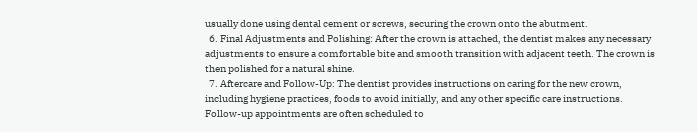usually done using dental cement or screws, securing the crown onto the abutment.
  6. Final Adjustments and Polishing: After the crown is attached, the dentist makes any necessary adjustments to ensure a comfortable bite and smooth transition with adjacent teeth. The crown is then polished for a natural shine.
  7. Aftercare and Follow-Up: The dentist provides instructions on caring for the new crown, including hygiene practices, foods to avoid initially, and any other specific care instructions. Follow-up appointments are often scheduled to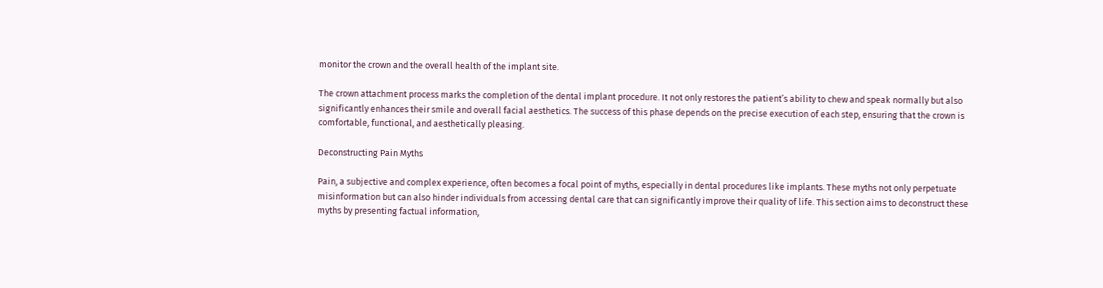monitor the crown and the overall health of the implant site.

The crown attachment process marks the completion of the dental implant procedure. It not only restores the patient’s ability to chew and speak normally but also significantly enhances their smile and overall facial aesthetics. The success of this phase depends on the precise execution of each step, ensuring that the crown is comfortable, functional, and aesthetically pleasing.

Deconstructing Pain Myths

Pain, a subjective and complex experience, often becomes a focal point of myths, especially in dental procedures like implants. These myths not only perpetuate misinformation but can also hinder individuals from accessing dental care that can significantly improve their quality of life. This section aims to deconstruct these myths by presenting factual information,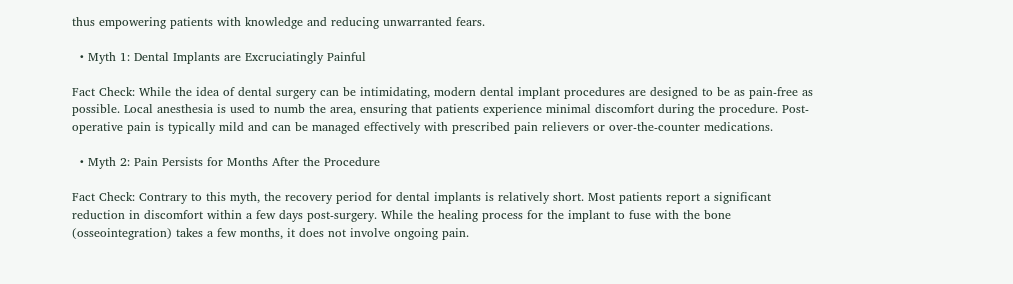thus empowering patients with knowledge and reducing unwarranted fears.

  • Myth 1: Dental Implants are Excruciatingly Painful

Fact Check: While the idea of dental surgery can be intimidating, modern dental implant procedures are designed to be as pain-free as possible. Local anesthesia is used to numb the area, ensuring that patients experience minimal discomfort during the procedure. Post-operative pain is typically mild and can be managed effectively with prescribed pain relievers or over-the-counter medications.

  • Myth 2: Pain Persists for Months After the Procedure

Fact Check: Contrary to this myth, the recovery period for dental implants is relatively short. Most patients report a significant reduction in discomfort within a few days post-surgery. While the healing process for the implant to fuse with the bone (osseointegration) takes a few months, it does not involve ongoing pain.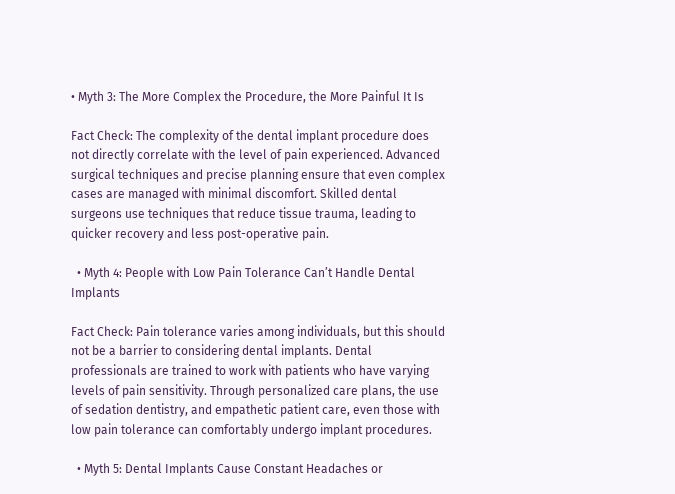• Myth 3: The More Complex the Procedure, the More Painful It Is

Fact Check: The complexity of the dental implant procedure does not directly correlate with the level of pain experienced. Advanced surgical techniques and precise planning ensure that even complex cases are managed with minimal discomfort. Skilled dental surgeons use techniques that reduce tissue trauma, leading to quicker recovery and less post-operative pain.

  • Myth 4: People with Low Pain Tolerance Can’t Handle Dental Implants

Fact Check: Pain tolerance varies among individuals, but this should not be a barrier to considering dental implants. Dental professionals are trained to work with patients who have varying levels of pain sensitivity. Through personalized care plans, the use of sedation dentistry, and empathetic patient care, even those with low pain tolerance can comfortably undergo implant procedures.

  • Myth 5: Dental Implants Cause Constant Headaches or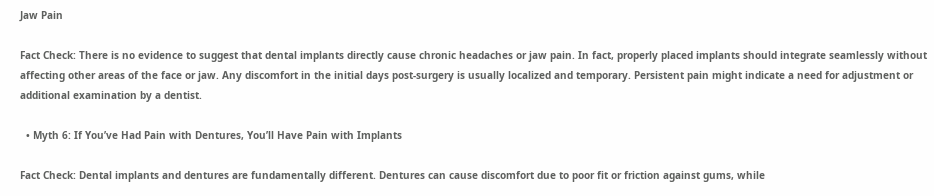Jaw Pain

Fact Check: There is no evidence to suggest that dental implants directly cause chronic headaches or jaw pain. In fact, properly placed implants should integrate seamlessly without affecting other areas of the face or jaw. Any discomfort in the initial days post-surgery is usually localized and temporary. Persistent pain might indicate a need for adjustment or additional examination by a dentist.

  • Myth 6: If You’ve Had Pain with Dentures, You’ll Have Pain with Implants

Fact Check: Dental implants and dentures are fundamentally different. Dentures can cause discomfort due to poor fit or friction against gums, while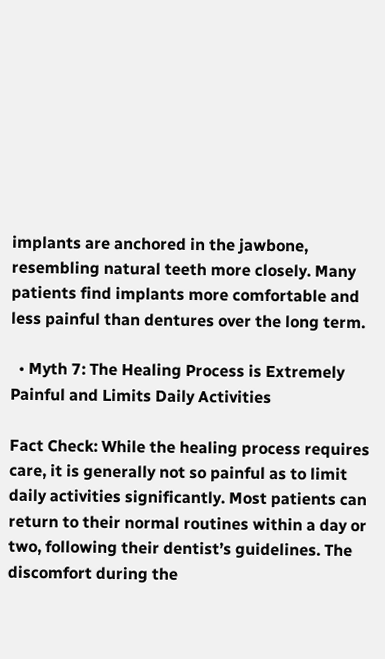implants are anchored in the jawbone, resembling natural teeth more closely. Many patients find implants more comfortable and less painful than dentures over the long term.

  • Myth 7: The Healing Process is Extremely Painful and Limits Daily Activities

Fact Check: While the healing process requires care, it is generally not so painful as to limit daily activities significantly. Most patients can return to their normal routines within a day or two, following their dentist’s guidelines. The discomfort during the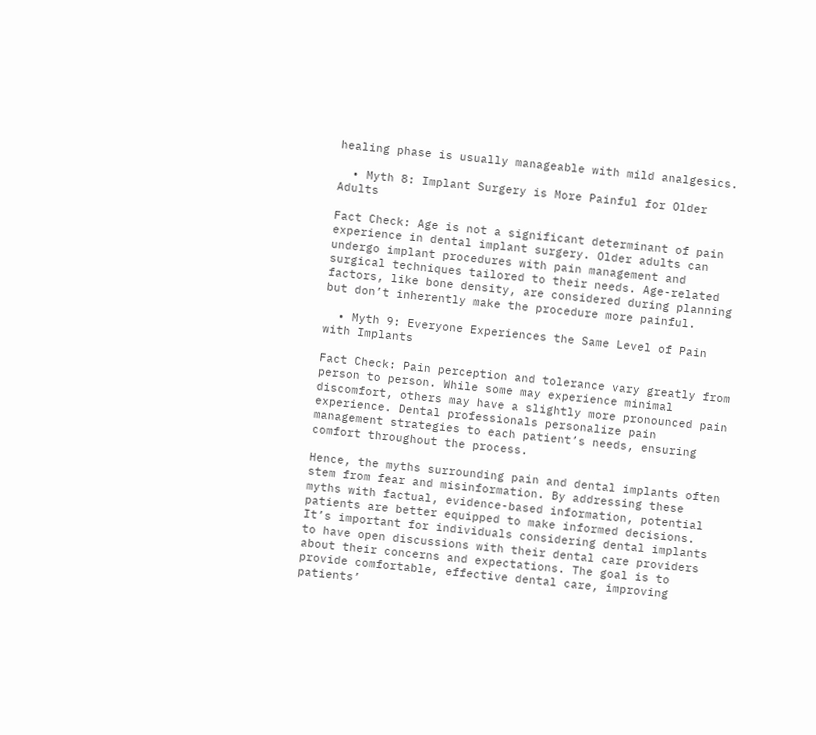healing phase is usually manageable with mild analgesics.

  • Myth 8: Implant Surgery is More Painful for Older Adults

Fact Check: Age is not a significant determinant of pain experience in dental implant surgery. Older adults can undergo implant procedures with pain management and surgical techniques tailored to their needs. Age-related factors, like bone density, are considered during planning but don’t inherently make the procedure more painful.

  • Myth 9: Everyone Experiences the Same Level of Pain with Implants

Fact Check: Pain perception and tolerance vary greatly from person to person. While some may experience minimal discomfort, others may have a slightly more pronounced pain experience. Dental professionals personalize pain management strategies to each patient’s needs, ensuring comfort throughout the process.

Hence, the myths surrounding pain and dental implants often stem from fear and misinformation. By addressing these myths with factual, evidence-based information, potential patients are better equipped to make informed decisions. It’s important for individuals considering dental implants to have open discussions with their dental care providers about their concerns and expectations. The goal is to provide comfortable, effective dental care, improving patients’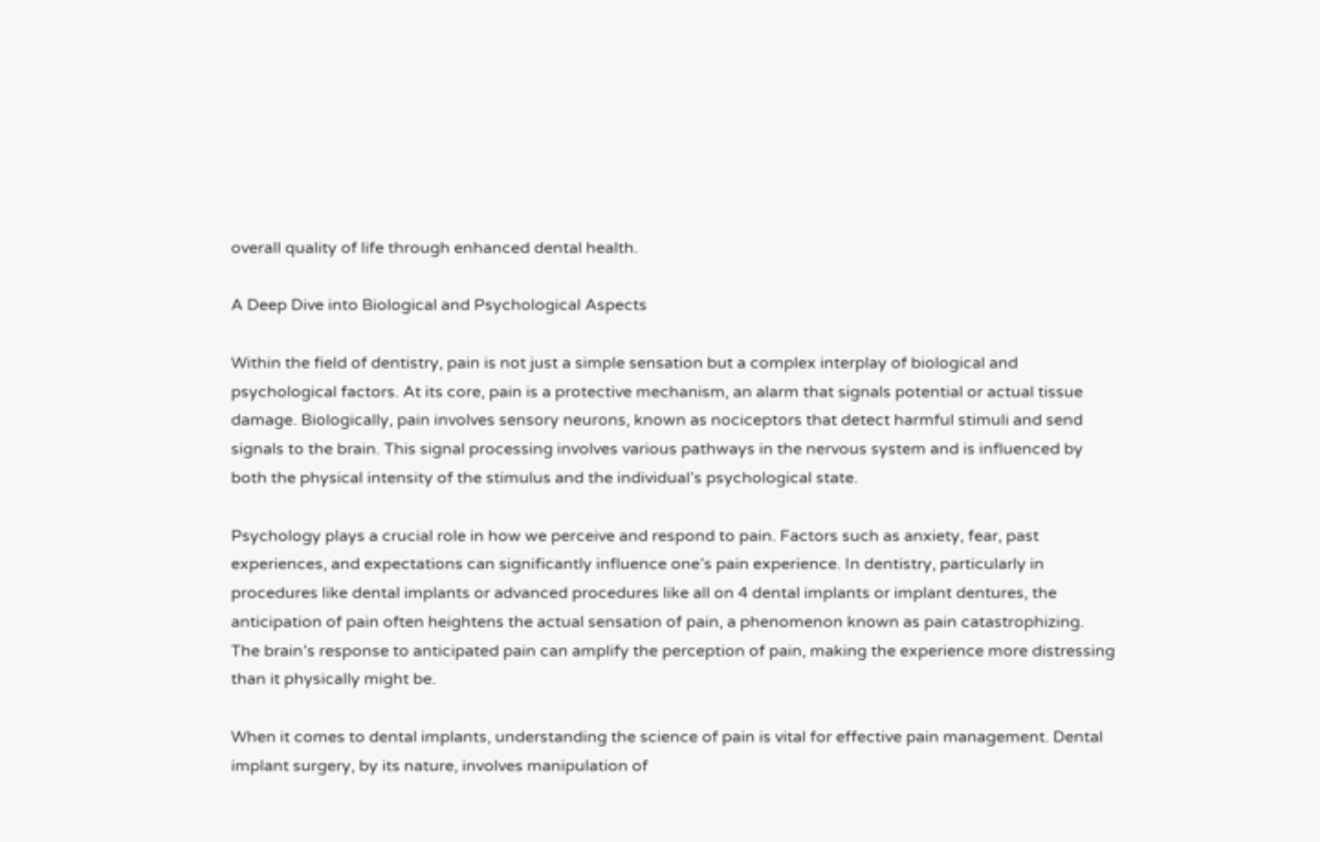overall quality of life through enhanced dental health.

A Deep Dive into Biological and Psychological Aspects

Within the field of dentistry, pain is not just a simple sensation but a complex interplay of biological and psychological factors. At its core, pain is a protective mechanism, an alarm that signals potential or actual tissue damage. Biologically, pain involves sensory neurons, known as nociceptors that detect harmful stimuli and send signals to the brain. This signal processing involves various pathways in the nervous system and is influenced by both the physical intensity of the stimulus and the individual’s psychological state.

Psychology plays a crucial role in how we perceive and respond to pain. Factors such as anxiety, fear, past experiences, and expectations can significantly influence one’s pain experience. In dentistry, particularly in procedures like dental implants or advanced procedures like all on 4 dental implants or implant dentures, the anticipation of pain often heightens the actual sensation of pain, a phenomenon known as pain catastrophizing. The brain’s response to anticipated pain can amplify the perception of pain, making the experience more distressing than it physically might be.

When it comes to dental implants, understanding the science of pain is vital for effective pain management. Dental implant surgery, by its nature, involves manipulation of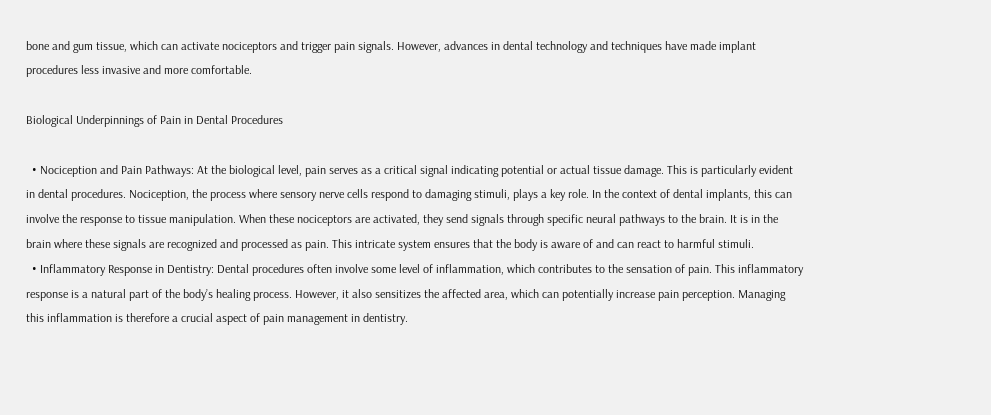bone and gum tissue, which can activate nociceptors and trigger pain signals. However, advances in dental technology and techniques have made implant procedures less invasive and more comfortable.

Biological Underpinnings of Pain in Dental Procedures

  • Nociception and Pain Pathways: At the biological level, pain serves as a critical signal indicating potential or actual tissue damage. This is particularly evident in dental procedures. Nociception, the process where sensory nerve cells respond to damaging stimuli, plays a key role. In the context of dental implants, this can involve the response to tissue manipulation. When these nociceptors are activated, they send signals through specific neural pathways to the brain. It is in the brain where these signals are recognized and processed as pain. This intricate system ensures that the body is aware of and can react to harmful stimuli.
  • Inflammatory Response in Dentistry: Dental procedures often involve some level of inflammation, which contributes to the sensation of pain. This inflammatory response is a natural part of the body’s healing process. However, it also sensitizes the affected area, which can potentially increase pain perception. Managing this inflammation is therefore a crucial aspect of pain management in dentistry.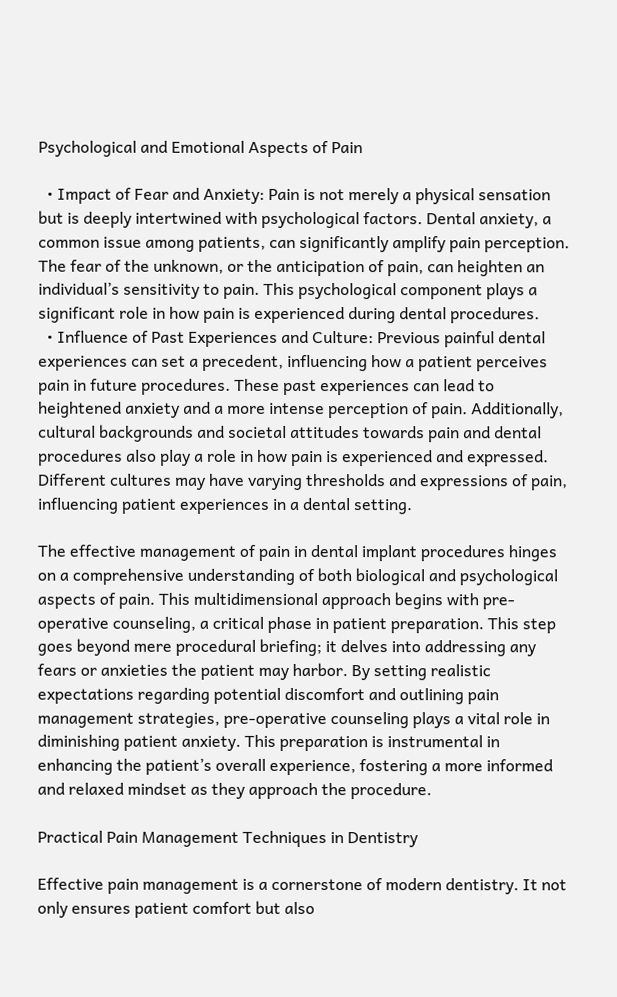Psychological and Emotional Aspects of Pain

  • Impact of Fear and Anxiety: Pain is not merely a physical sensation but is deeply intertwined with psychological factors. Dental anxiety, a common issue among patients, can significantly amplify pain perception. The fear of the unknown, or the anticipation of pain, can heighten an individual’s sensitivity to pain. This psychological component plays a significant role in how pain is experienced during dental procedures.
  • Influence of Past Experiences and Culture: Previous painful dental experiences can set a precedent, influencing how a patient perceives pain in future procedures. These past experiences can lead to heightened anxiety and a more intense perception of pain. Additionally, cultural backgrounds and societal attitudes towards pain and dental procedures also play a role in how pain is experienced and expressed. Different cultures may have varying thresholds and expressions of pain, influencing patient experiences in a dental setting.

The effective management of pain in dental implant procedures hinges on a comprehensive understanding of both biological and psychological aspects of pain. This multidimensional approach begins with pre-operative counseling, a critical phase in patient preparation. This step goes beyond mere procedural briefing; it delves into addressing any fears or anxieties the patient may harbor. By setting realistic expectations regarding potential discomfort and outlining pain management strategies, pre-operative counseling plays a vital role in diminishing patient anxiety. This preparation is instrumental in enhancing the patient’s overall experience, fostering a more informed and relaxed mindset as they approach the procedure.

Practical Pain Management Techniques in Dentistry

Effective pain management is a cornerstone of modern dentistry. It not only ensures patient comfort but also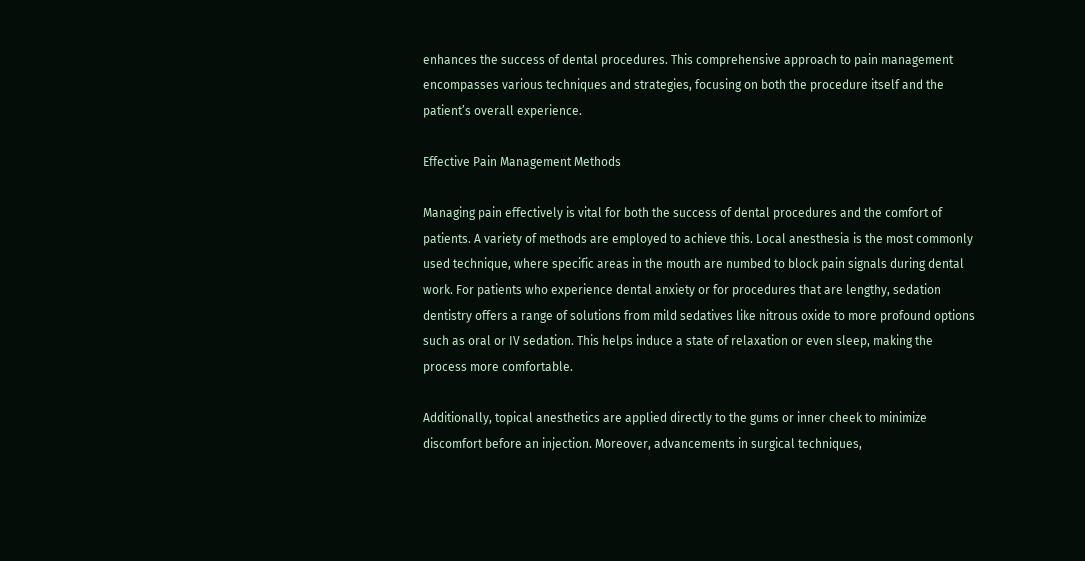enhances the success of dental procedures. This comprehensive approach to pain management encompasses various techniques and strategies, focusing on both the procedure itself and the patient’s overall experience.

Effective Pain Management Methods

Managing pain effectively is vital for both the success of dental procedures and the comfort of patients. A variety of methods are employed to achieve this. Local anesthesia is the most commonly used technique, where specific areas in the mouth are numbed to block pain signals during dental work. For patients who experience dental anxiety or for procedures that are lengthy, sedation dentistry offers a range of solutions from mild sedatives like nitrous oxide to more profound options such as oral or IV sedation. This helps induce a state of relaxation or even sleep, making the process more comfortable.

Additionally, topical anesthetics are applied directly to the gums or inner cheek to minimize discomfort before an injection. Moreover, advancements in surgical techniques,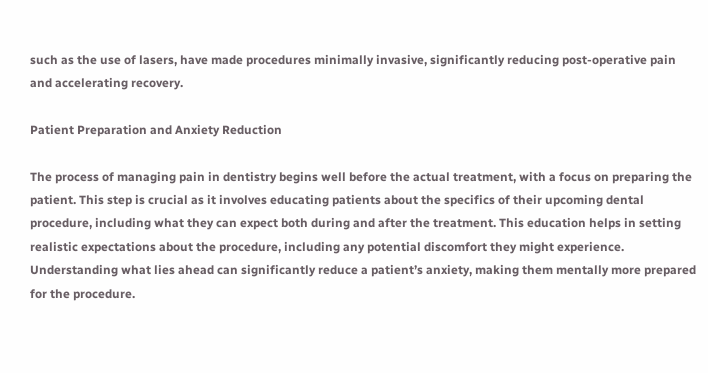such as the use of lasers, have made procedures minimally invasive, significantly reducing post-operative pain and accelerating recovery.

Patient Preparation and Anxiety Reduction

The process of managing pain in dentistry begins well before the actual treatment, with a focus on preparing the patient. This step is crucial as it involves educating patients about the specifics of their upcoming dental procedure, including what they can expect both during and after the treatment. This education helps in setting realistic expectations about the procedure, including any potential discomfort they might experience. Understanding what lies ahead can significantly reduce a patient’s anxiety, making them mentally more prepared for the procedure.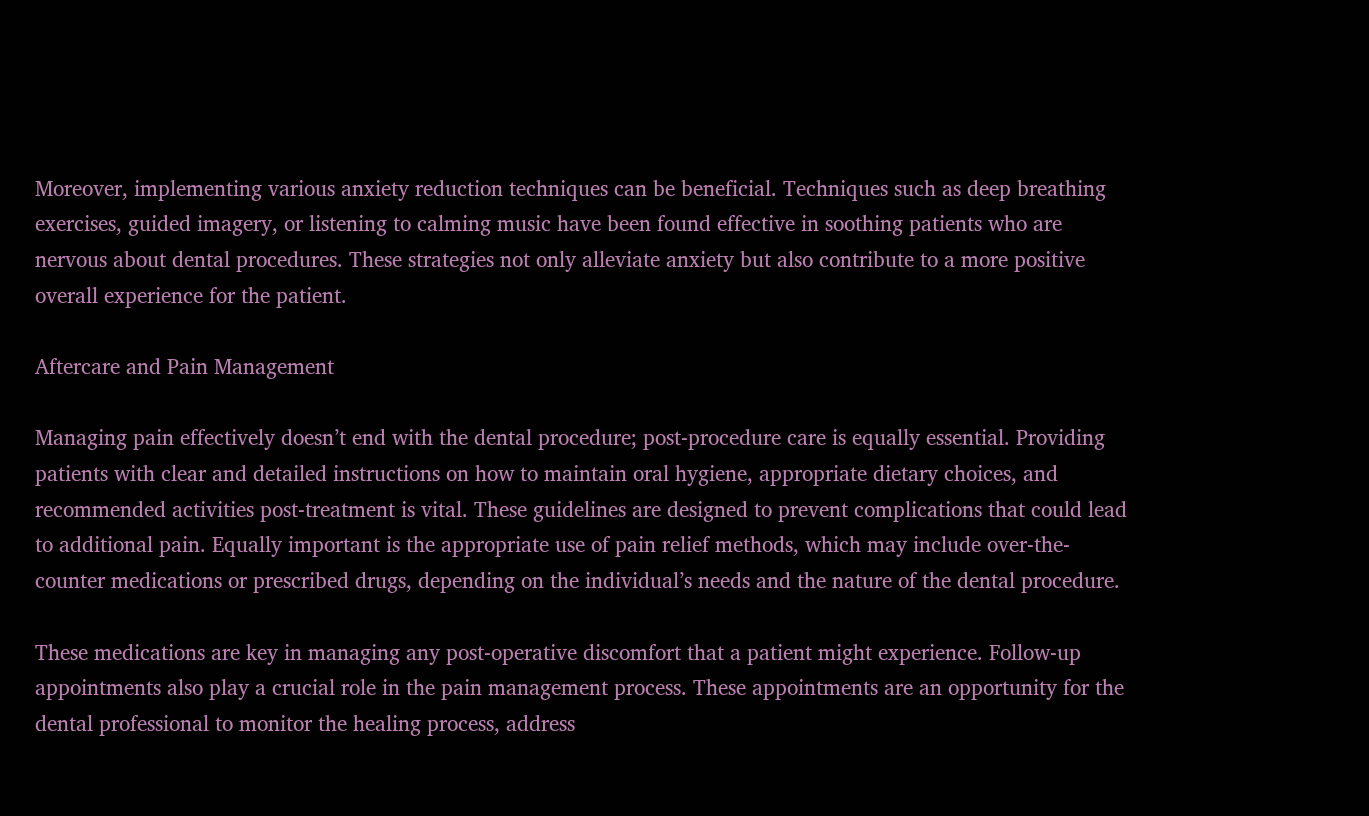Moreover, implementing various anxiety reduction techniques can be beneficial. Techniques such as deep breathing exercises, guided imagery, or listening to calming music have been found effective in soothing patients who are nervous about dental procedures. These strategies not only alleviate anxiety but also contribute to a more positive overall experience for the patient.

Aftercare and Pain Management

Managing pain effectively doesn’t end with the dental procedure; post-procedure care is equally essential. Providing patients with clear and detailed instructions on how to maintain oral hygiene, appropriate dietary choices, and recommended activities post-treatment is vital. These guidelines are designed to prevent complications that could lead to additional pain. Equally important is the appropriate use of pain relief methods, which may include over-the-counter medications or prescribed drugs, depending on the individual’s needs and the nature of the dental procedure.

These medications are key in managing any post-operative discomfort that a patient might experience. Follow-up appointments also play a crucial role in the pain management process. These appointments are an opportunity for the dental professional to monitor the healing process, address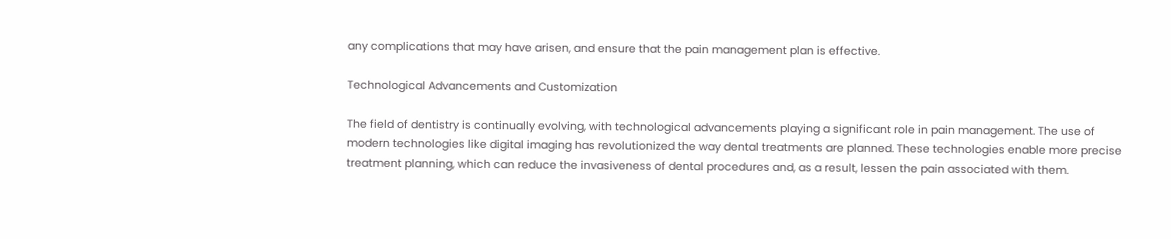any complications that may have arisen, and ensure that the pain management plan is effective.

Technological Advancements and Customization

The field of dentistry is continually evolving, with technological advancements playing a significant role in pain management. The use of modern technologies like digital imaging has revolutionized the way dental treatments are planned. These technologies enable more precise treatment planning, which can reduce the invasiveness of dental procedures and, as a result, lessen the pain associated with them.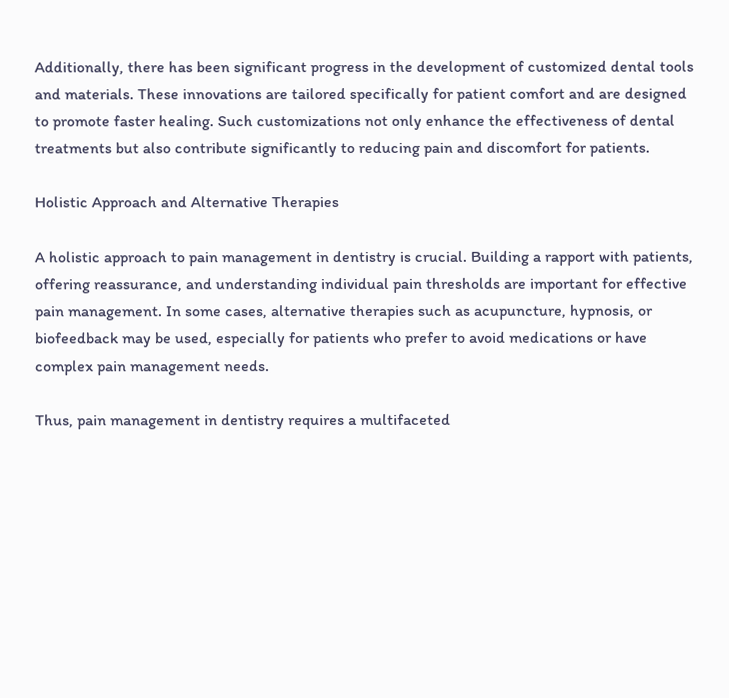Additionally, there has been significant progress in the development of customized dental tools and materials. These innovations are tailored specifically for patient comfort and are designed to promote faster healing. Such customizations not only enhance the effectiveness of dental treatments but also contribute significantly to reducing pain and discomfort for patients.

Holistic Approach and Alternative Therapies

A holistic approach to pain management in dentistry is crucial. Building a rapport with patients, offering reassurance, and understanding individual pain thresholds are important for effective pain management. In some cases, alternative therapies such as acupuncture, hypnosis, or biofeedback may be used, especially for patients who prefer to avoid medications or have complex pain management needs.

Thus, pain management in dentistry requires a multifaceted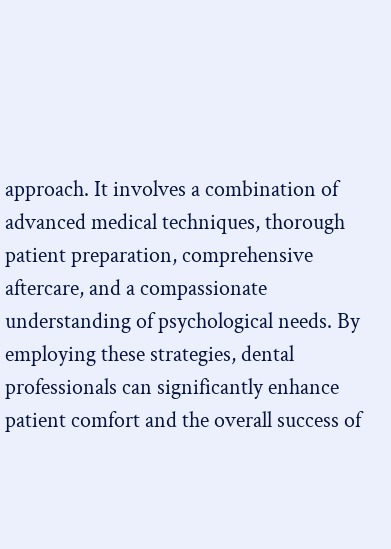approach. It involves a combination of advanced medical techniques, thorough patient preparation, comprehensive aftercare, and a compassionate understanding of psychological needs. By employing these strategies, dental professionals can significantly enhance patient comfort and the overall success of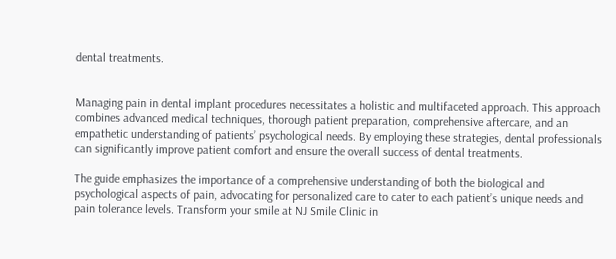dental treatments.


Managing pain in dental implant procedures necessitates a holistic and multifaceted approach. This approach combines advanced medical techniques, thorough patient preparation, comprehensive aftercare, and an empathetic understanding of patients’ psychological needs. By employing these strategies, dental professionals can significantly improve patient comfort and ensure the overall success of dental treatments.

The guide emphasizes the importance of a comprehensive understanding of both the biological and psychological aspects of pain, advocating for personalized care to cater to each patient’s unique needs and pain tolerance levels. Transform your smile at NJ Smile Clinic in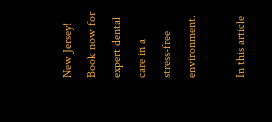New Jersey! Book now for expert dental care in a stress-free environment.

In this article